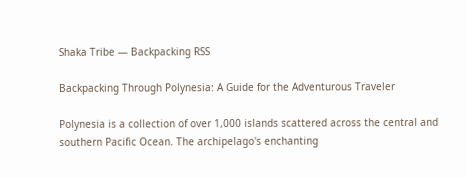Shaka Tribe — Backpacking RSS

Backpacking Through Polynesia: A Guide for the Adventurous Traveler

Polynesia is a collection of over 1,000 islands scattered across the central and southern Pacific Ocean. The archipelago's enchanting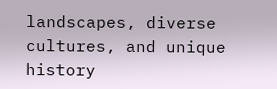landscapes, diverse cultures, and unique history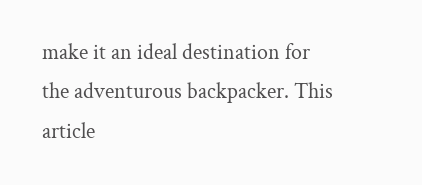make it an ideal destination for the adventurous backpacker. This article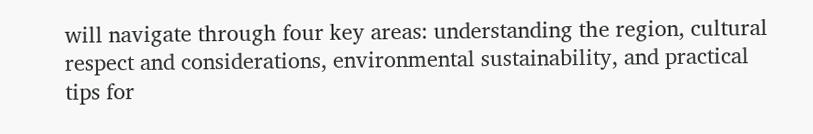will navigate through four key areas: understanding the region, cultural respect and considerations, environmental sustainability, and practical tips for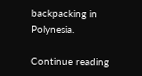backpacking in Polynesia.

Continue reading